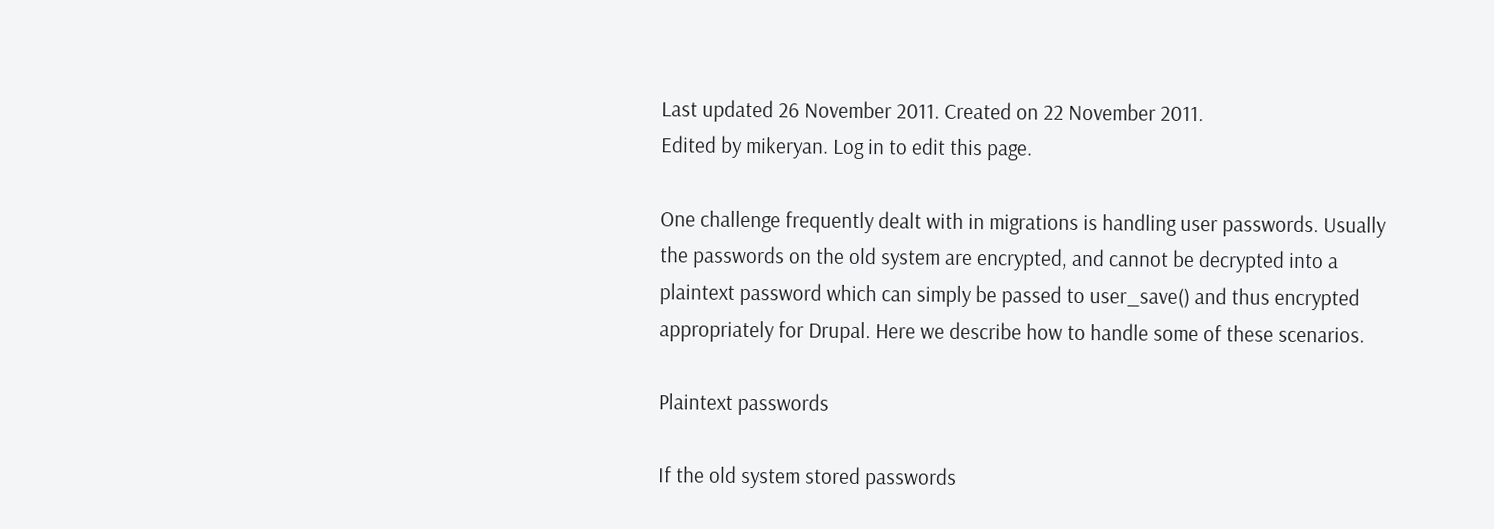Last updated 26 November 2011. Created on 22 November 2011.
Edited by mikeryan. Log in to edit this page.

One challenge frequently dealt with in migrations is handling user passwords. Usually the passwords on the old system are encrypted, and cannot be decrypted into a plaintext password which can simply be passed to user_save() and thus encrypted appropriately for Drupal. Here we describe how to handle some of these scenarios.

Plaintext passwords

If the old system stored passwords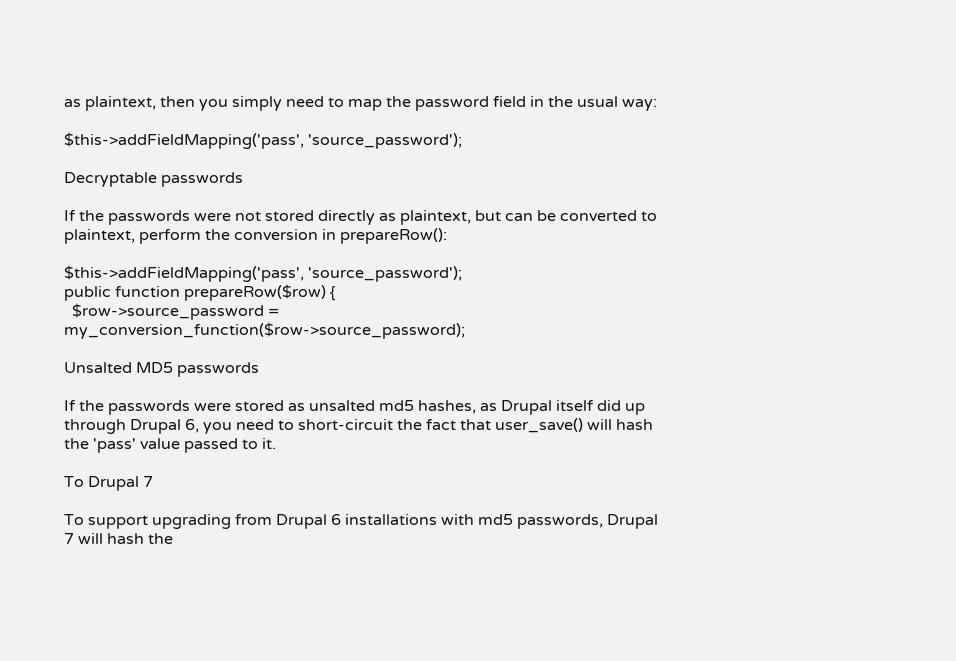as plaintext, then you simply need to map the password field in the usual way:

$this->addFieldMapping('pass', 'source_password');

Decryptable passwords

If the passwords were not stored directly as plaintext, but can be converted to plaintext, perform the conversion in prepareRow():

$this->addFieldMapping('pass', 'source_password');
public function prepareRow($row) {
  $row->source_password = my_conversion_function($row->source_password);

Unsalted MD5 passwords

If the passwords were stored as unsalted md5 hashes, as Drupal itself did up through Drupal 6, you need to short-circuit the fact that user_save() will hash the 'pass' value passed to it.

To Drupal 7

To support upgrading from Drupal 6 installations with md5 passwords, Drupal 7 will hash the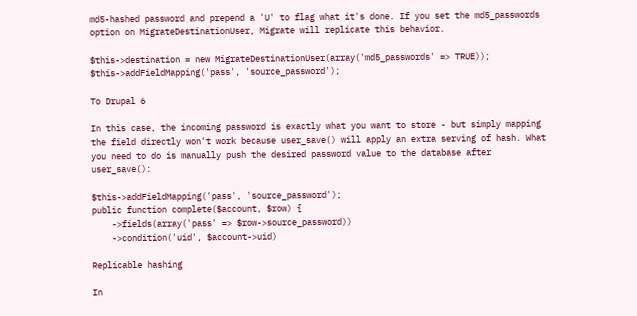md5-hashed password and prepend a 'U' to flag what it's done. If you set the md5_passwords option on MigrateDestinationUser, Migrate will replicate this behavior.

$this->destination = new MigrateDestinationUser(array('md5_passwords' => TRUE));
$this->addFieldMapping('pass', 'source_password');

To Drupal 6

In this case, the incoming password is exactly what you want to store - but simply mapping the field directly won't work because user_save() will apply an extra serving of hash. What you need to do is manually push the desired password value to the database after user_save():

$this->addFieldMapping('pass', 'source_password');
public function complete($account, $row) {
    ->fields(array('pass' => $row->source_password))
    ->condition('uid', $account->uid)

Replicable hashing

In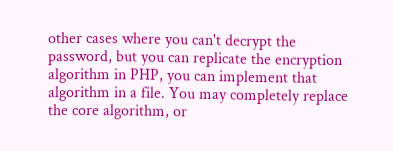other cases where you can't decrypt the password, but you can replicate the encryption algorithm in PHP, you can implement that algorithm in a file. You may completely replace the core algorithm, or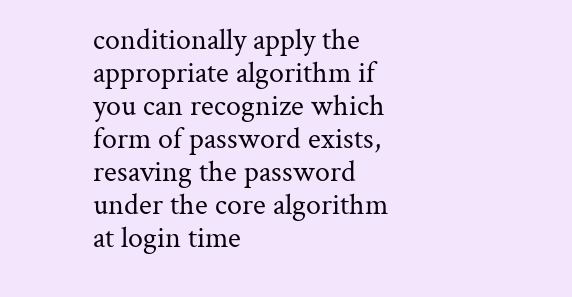conditionally apply the appropriate algorithm if you can recognize which form of password exists, resaving the password under the core algorithm at login time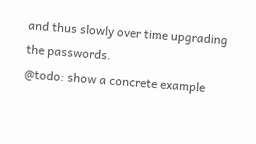and thus slowly over time upgrading the passwords.
@todo: show a concrete example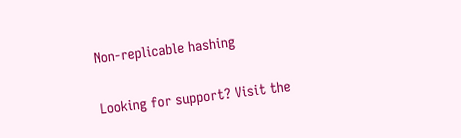Non-replicable hashing


Looking for support? Visit the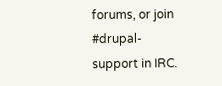forums, or join #drupal-support in IRC.